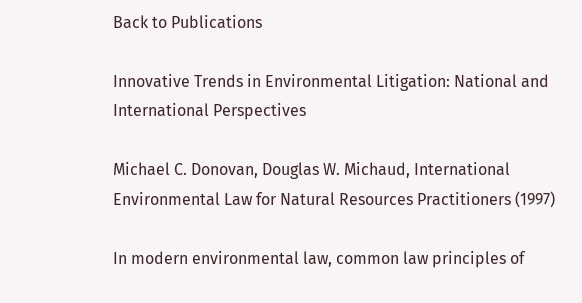Back to Publications

Innovative Trends in Environmental Litigation: National and International Perspectives

Michael C. Donovan, Douglas W. Michaud, International Environmental Law for Natural Resources Practitioners (1997)

In modern environmental law, common law principles of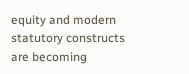equity and modern statutory constructs are becoming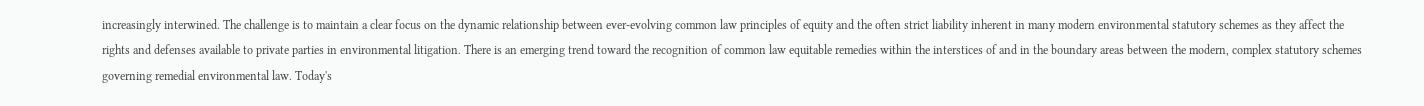increasingly interwined. The challenge is to maintain a clear focus on the dynamic relationship between ever-evolving common law principles of equity and the often strict liability inherent in many modern environmental statutory schemes as they affect the rights and defenses available to private parties in environmental litigation. There is an emerging trend toward the recognition of common law equitable remedies within the interstices of and in the boundary areas between the modern, complex statutory schemes governing remedial environmental law. Today's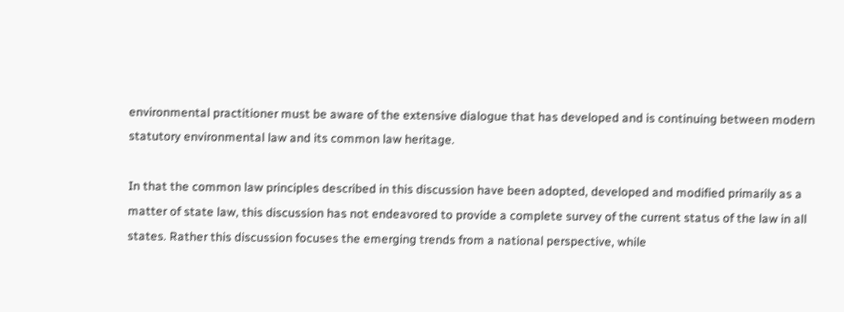environmental practitioner must be aware of the extensive dialogue that has developed and is continuing between modern statutory environmental law and its common law heritage.

In that the common law principles described in this discussion have been adopted, developed and modified primarily as a matter of state law, this discussion has not endeavored to provide a complete survey of the current status of the law in all states. Rather this discussion focuses the emerging trends from a national perspective, while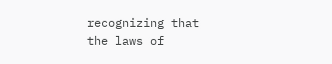recognizing that the laws of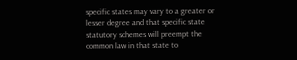specific states may vary to a greater or lesser degree and that specific state statutory schemes will preempt the common law in that state to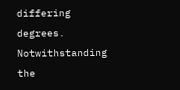differing degrees. Notwithstanding the